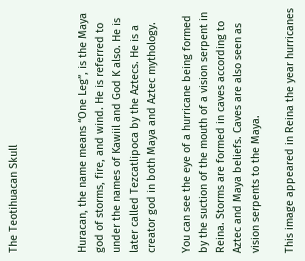The Teotihuacan Skull



Huracan, the name means “One Leg”, is the Maya god of storms, fire, and wind. He is referred to under the names of Kawiil and God K also. He is later called Tezcatlipoca by the Aztecs. He is a creator god in both Maya and Aztec mythology.

You can see the eye of a hurricane being formed by the suction of the mouth of a vision serpent in Reina. Storms are formed in caves according to Aztec and Maya beliefs. Caves are also seen as vision serpents to the Maya.

This image appeared in Reina the year hurricanes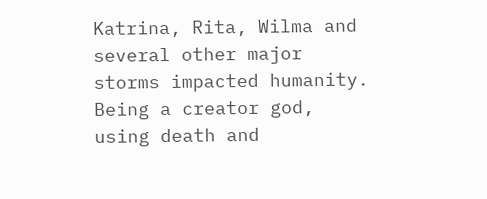Katrina, Rita, Wilma and several other major storms impacted humanity. Being a creator god, using death and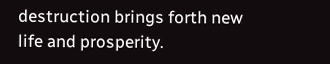destruction brings forth new life and prosperity.